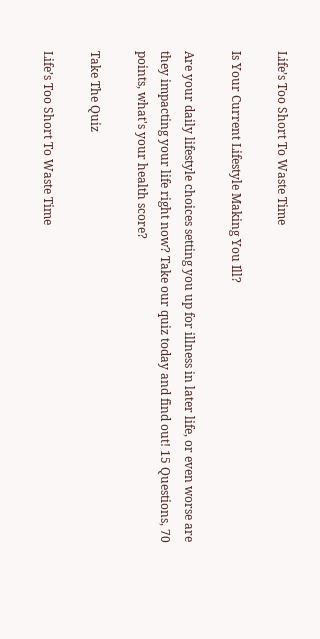Life’s Too Short To Waste Time

Is Your Current Lifestyle Making You Ill?

Are your daily lifestyle choices setting you up for illness in later life, or even worse are they impacting your life right now? Take our quiz today and find out! 15 Questions, 70 points, what's your health score?

Take The Quiz

Life’s Too Short To Waste Time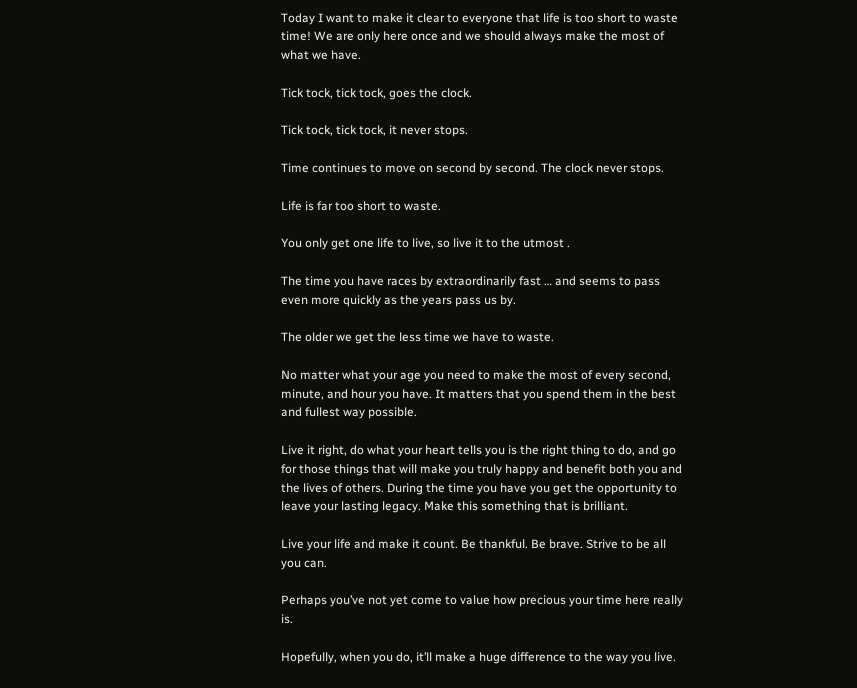Today I want to make it clear to everyone that life is too short to waste time! We are only here once and we should always make the most of what we have.

Tick tock, tick tock, goes the clock.

Tick tock, tick tock, it never stops.

Time continues to move on second by second. The clock never stops.

Life is far too short to waste.

You only get one life to live, so live it to the utmost .

The time you have races by extraordinarily fast … and seems to pass even more quickly as the years pass us by.

The older we get the less time we have to waste.

No matter what your age you need to make the most of every second, minute, and hour you have. It matters that you spend them in the best and fullest way possible.

Live it right, do what your heart tells you is the right thing to do, and go for those things that will make you truly happy and benefit both you and the lives of others. During the time you have you get the opportunity to leave your lasting legacy. Make this something that is brilliant.

Live your life and make it count. Be thankful. Be brave. Strive to be all you can.

Perhaps you’ve not yet come to value how precious your time here really is.

Hopefully, when you do, it’ll make a huge difference to the way you live.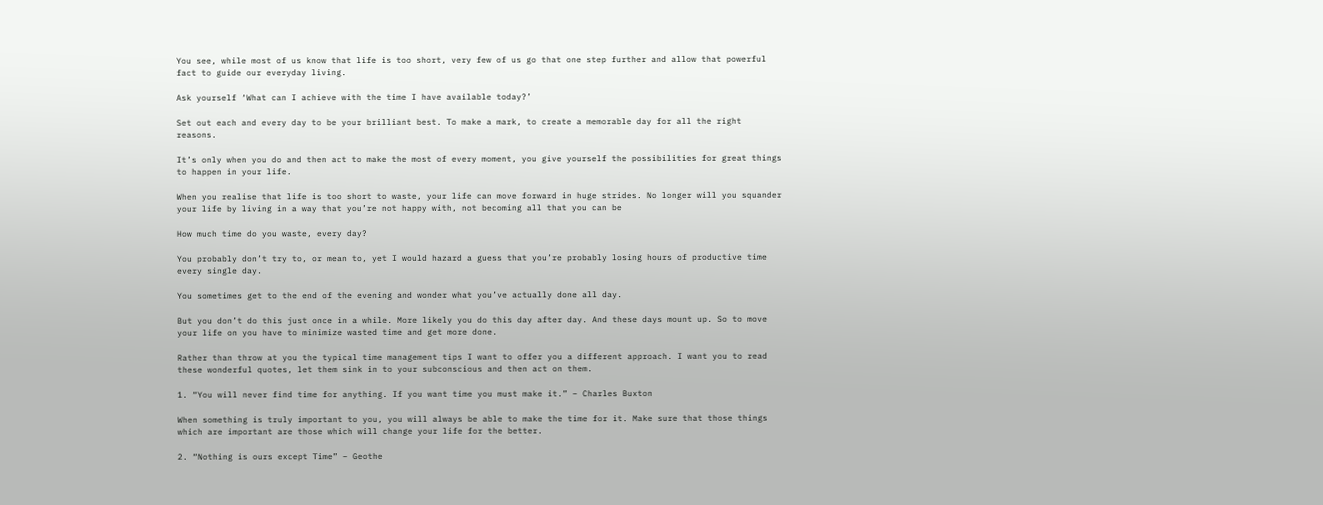You see, while most of us know that life is too short, very few of us go that one step further and allow that powerful fact to guide our everyday living.

Ask yourself ‘What can I achieve with the time I have available today?’

Set out each and every day to be your brilliant best. To make a mark, to create a memorable day for all the right reasons.

It’s only when you do and then act to make the most of every moment, you give yourself the possibilities for great things to happen in your life.

When you realise that life is too short to waste, your life can move forward in huge strides. No longer will you squander your life by living in a way that you’re not happy with, not becoming all that you can be

How much time do you waste, every day?

You probably don’t try to, or mean to, yet I would hazard a guess that you’re probably losing hours of productive time every single day.

You sometimes get to the end of the evening and wonder what you’ve actually done all day.

But you don’t do this just once in a while. More likely you do this day after day. And these days mount up. So to move your life on you have to minimize wasted time and get more done.

Rather than throw at you the typical time management tips I want to offer you a different approach. I want you to read these wonderful quotes, let them sink in to your subconscious and then act on them.

1. “You will never find time for anything. If you want time you must make it.” – Charles Buxton

When something is truly important to you, you will always be able to make the time for it. Make sure that those things which are important are those which will change your life for the better.

2. “Nothing is ours except Time” – Geothe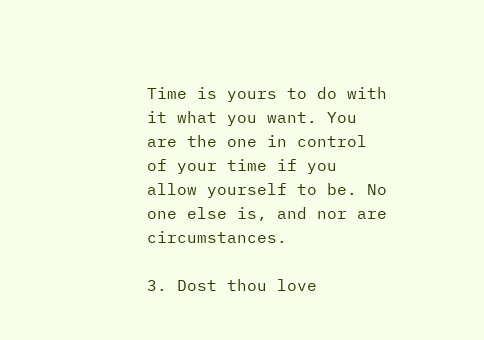Time is yours to do with it what you want. You are the one in control of your time if you allow yourself to be. No one else is, and nor are circumstances.

3. Dost thou love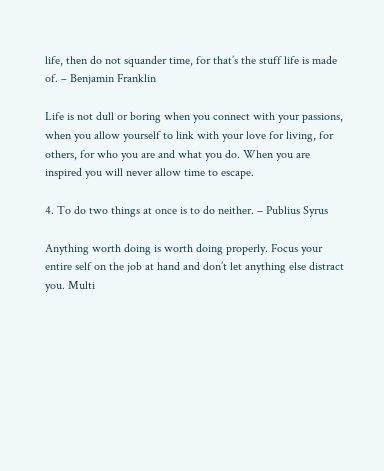life, then do not squander time, for that’s the stuff life is made of. – Benjamin Franklin

Life is not dull or boring when you connect with your passions, when you allow yourself to link with your love for living, for others, for who you are and what you do. When you are inspired you will never allow time to escape.

4. To do two things at once is to do neither. – Publius Syrus

Anything worth doing is worth doing properly. Focus your entire self on the job at hand and don’t let anything else distract you. Multi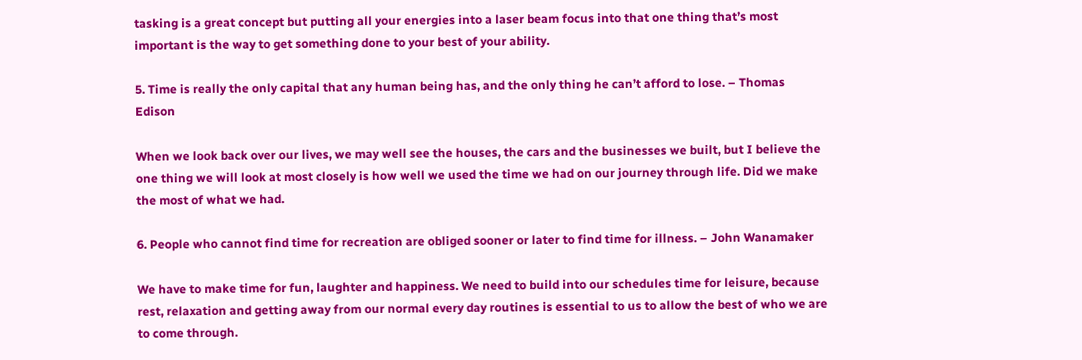tasking is a great concept but putting all your energies into a laser beam focus into that one thing that’s most important is the way to get something done to your best of your ability.

5. Time is really the only capital that any human being has, and the only thing he can’t afford to lose. – Thomas Edison

When we look back over our lives, we may well see the houses, the cars and the businesses we built, but I believe the one thing we will look at most closely is how well we used the time we had on our journey through life. Did we make the most of what we had.

6. People who cannot find time for recreation are obliged sooner or later to find time for illness. – John Wanamaker

We have to make time for fun, laughter and happiness. We need to build into our schedules time for leisure, because rest, relaxation and getting away from our normal every day routines is essential to us to allow the best of who we are to come through.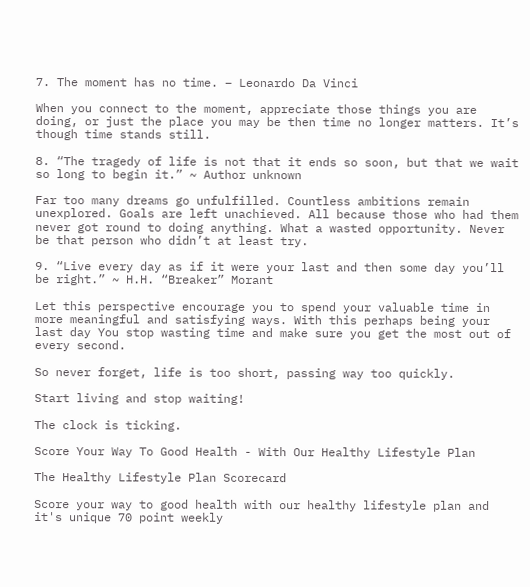7. The moment has no time. – Leonardo Da Vinci

When you connect to the moment, appreciate those things you are doing, or just the place you may be then time no longer matters. It’s though time stands still.

8. “The tragedy of life is not that it ends so soon, but that we wait so long to begin it.” ~ Author unknown

Far too many dreams go unfulfilled. Countless ambitions remain unexplored. Goals are left unachieved. All because those who had them never got round to doing anything. What a wasted opportunity. Never be that person who didn’t at least try.

9. “Live every day as if it were your last and then some day you’ll be right.” ~ H.H. “Breaker” Morant

Let this perspective encourage you to spend your valuable time in more meaningful and satisfying ways. With this perhaps being your last day You stop wasting time and make sure you get the most out of every second.

So never forget, life is too short, passing way too quickly.

Start living and stop waiting!

The clock is ticking.

Score Your Way To Good Health - With Our Healthy Lifestyle Plan

The Healthy Lifestyle Plan Scorecard

Score your way to good health with our healthy lifestyle plan and it's unique 70 point weekly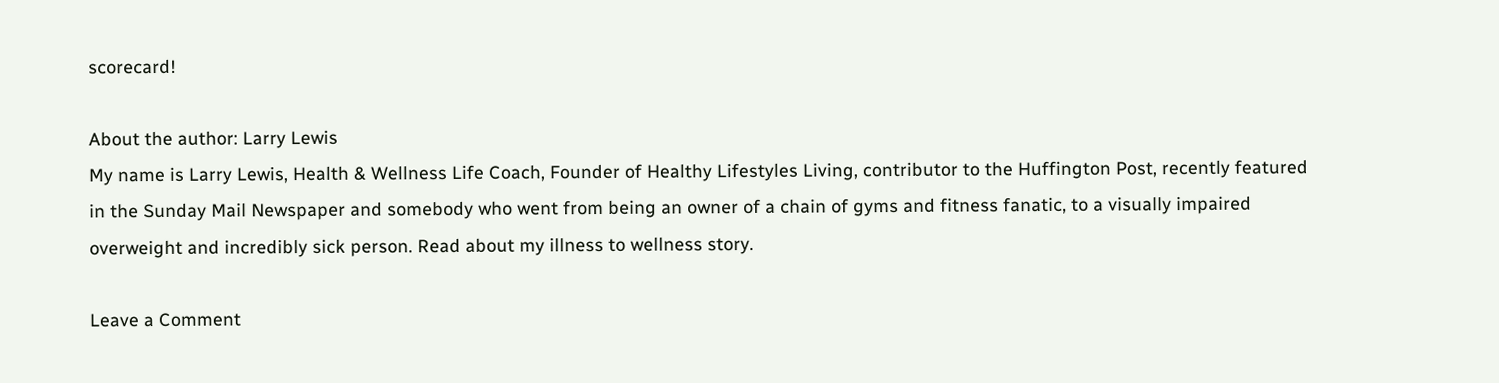scorecard!

About the author: Larry Lewis
My name is Larry Lewis, Health & Wellness Life Coach, Founder of Healthy Lifestyles Living, contributor to the Huffington Post, recently featured in the Sunday Mail Newspaper and somebody who went from being an owner of a chain of gyms and fitness fanatic, to a visually impaired overweight and incredibly sick person. Read about my illness to wellness story.

Leave a Comment